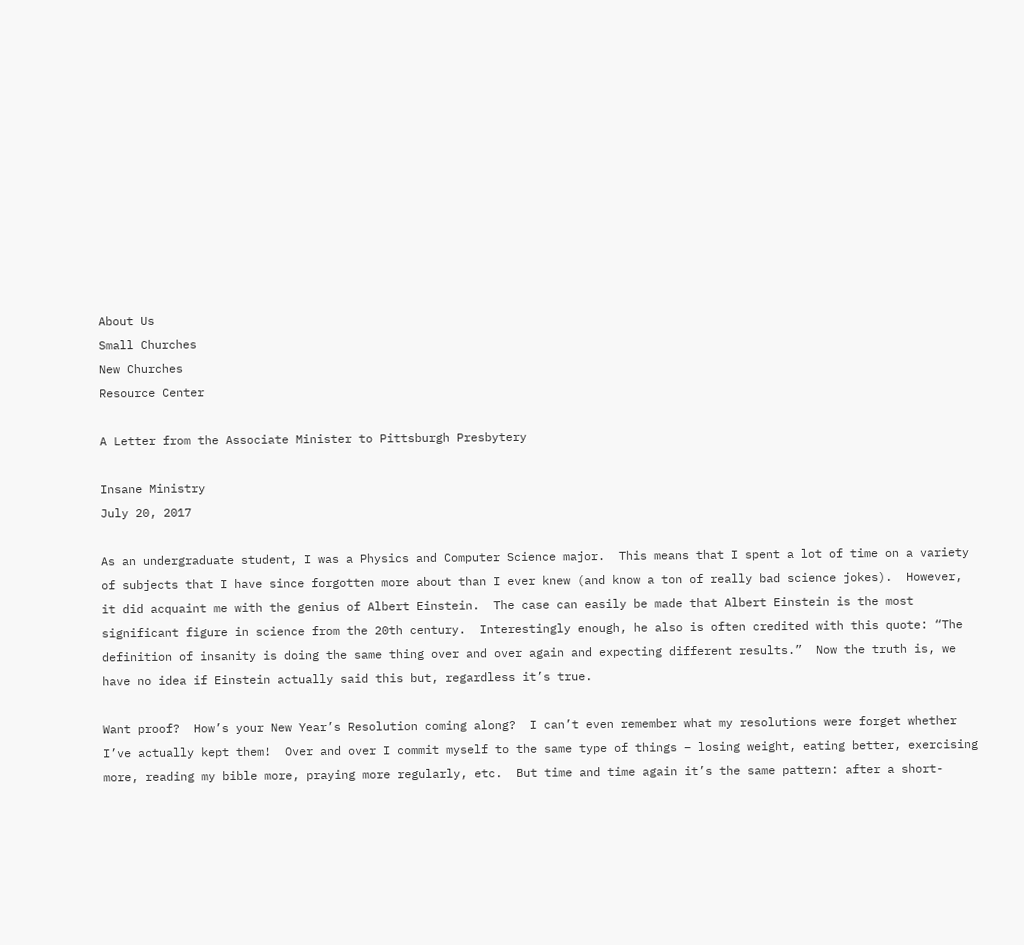About Us
Small Churches
New Churches
Resource Center

A Letter from the Associate Minister to Pittsburgh Presbytery

Insane Ministry
July 20, 2017

As an undergraduate student, I was a Physics and Computer Science major.  This means that I spent a lot of time on a variety of subjects that I have since forgotten more about than I ever knew (and know a ton of really bad science jokes).  However, it did acquaint me with the genius of Albert Einstein.  The case can easily be made that Albert Einstein is the most significant figure in science from the 20th century.  Interestingly enough, he also is often credited with this quote: “The definition of insanity is doing the same thing over and over again and expecting different results.”  Now the truth is, we have no idea if Einstein actually said this but, regardless it’s true.

Want proof?  How’s your New Year’s Resolution coming along?  I can’t even remember what my resolutions were forget whether I’ve actually kept them!  Over and over I commit myself to the same type of things – losing weight, eating better, exercising more, reading my bible more, praying more regularly, etc.  But time and time again it’s the same pattern: after a short-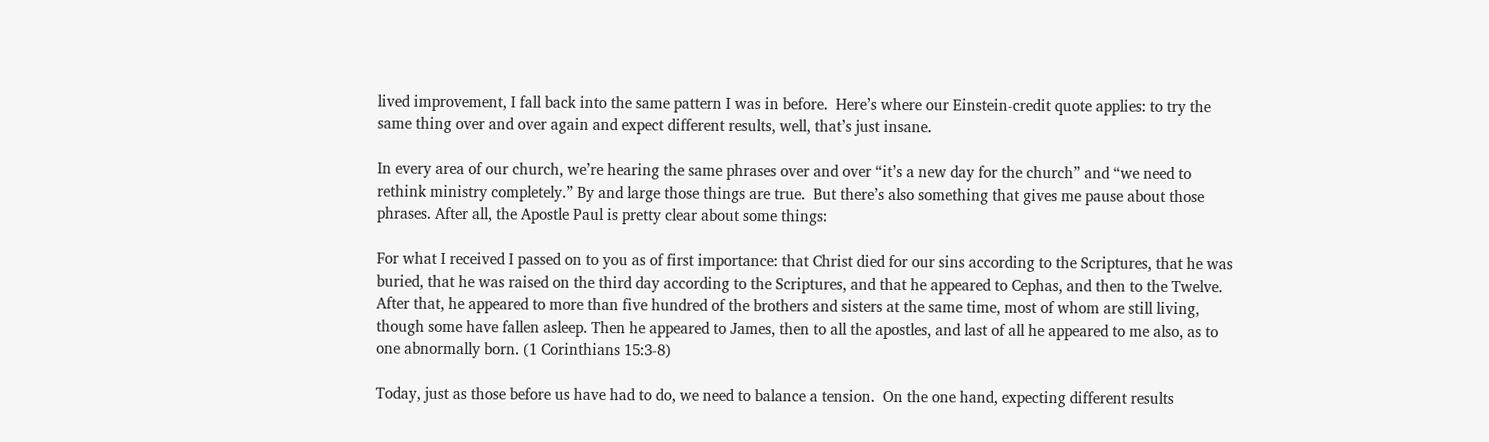lived improvement, I fall back into the same pattern I was in before.  Here’s where our Einstein-credit quote applies: to try the same thing over and over again and expect different results, well, that’s just insane.

In every area of our church, we’re hearing the same phrases over and over “it’s a new day for the church” and “we need to rethink ministry completely.” By and large those things are true.  But there’s also something that gives me pause about those phrases. After all, the Apostle Paul is pretty clear about some things:

For what I received I passed on to you as of first importance: that Christ died for our sins according to the Scriptures, that he was buried, that he was raised on the third day according to the Scriptures, and that he appeared to Cephas, and then to the Twelve. After that, he appeared to more than five hundred of the brothers and sisters at the same time, most of whom are still living, though some have fallen asleep. Then he appeared to James, then to all the apostles, and last of all he appeared to me also, as to one abnormally born. (1 Corinthians 15:3-8)

Today, just as those before us have had to do, we need to balance a tension.  On the one hand, expecting different results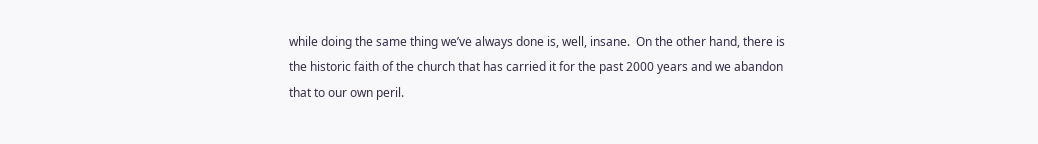while doing the same thing we’ve always done is, well, insane.  On the other hand, there is the historic faith of the church that has carried it for the past 2000 years and we abandon that to our own peril.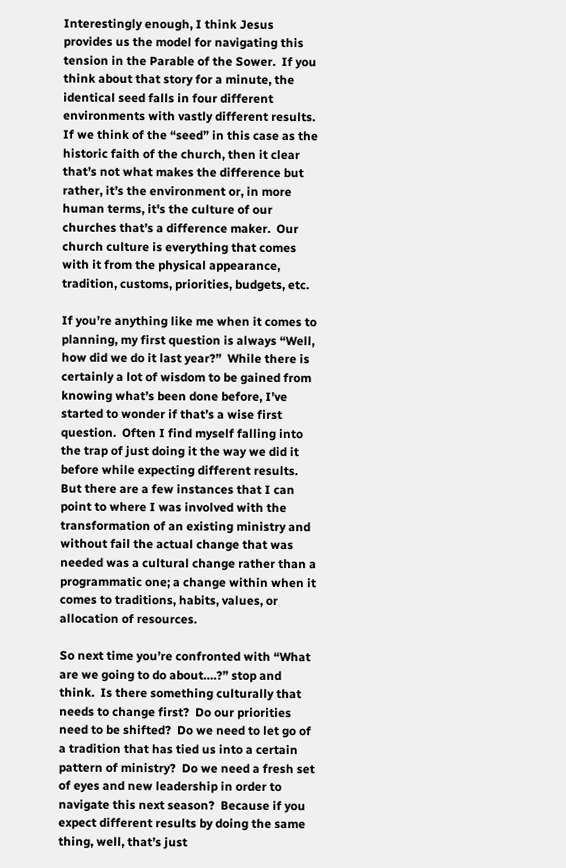Interestingly enough, I think Jesus provides us the model for navigating this tension in the Parable of the Sower.  If you think about that story for a minute, the identical seed falls in four different environments with vastly different results.  If we think of the “seed” in this case as the historic faith of the church, then it clear that’s not what makes the difference but rather, it’s the environment or, in more human terms, it's the culture of our churches that’s a difference maker.  Our church culture is everything that comes with it from the physical appearance, tradition, customs, priorities, budgets, etc.

If you’re anything like me when it comes to planning, my first question is always “Well, how did we do it last year?”  While there is certainly a lot of wisdom to be gained from knowing what’s been done before, I’ve started to wonder if that’s a wise first question.  Often I find myself falling into the trap of just doing it the way we did it before while expecting different results.  But there are a few instances that I can point to where I was involved with the transformation of an existing ministry and without fail the actual change that was needed was a cultural change rather than a programmatic one; a change within when it comes to traditions, habits, values, or allocation of resources.

So next time you’re confronted with “What are we going to do about….?” stop and think.  Is there something culturally that needs to change first?  Do our priorities need to be shifted?  Do we need to let go of a tradition that has tied us into a certain pattern of ministry?  Do we need a fresh set of eyes and new leadership in order to navigate this next season?  Because if you expect different results by doing the same thing, well, that’s just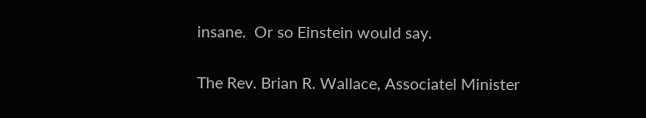insane.  Or so Einstein would say.

The Rev. Brian R. Wallace, Associatel Minister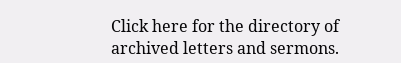Click here for the directory of archived letters and sermons.